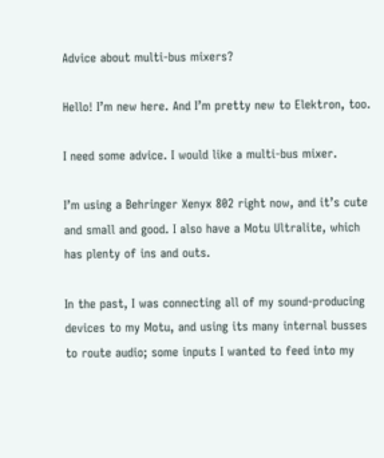Advice about multi-bus mixers?

Hello! I’m new here. And I’m pretty new to Elektron, too.

I need some advice. I would like a multi-bus mixer.

I’m using a Behringer Xenyx 802 right now, and it’s cute and small and good. I also have a Motu Ultralite, which has plenty of ins and outs.

In the past, I was connecting all of my sound-producing devices to my Motu, and using its many internal busses to route audio; some inputs I wanted to feed into my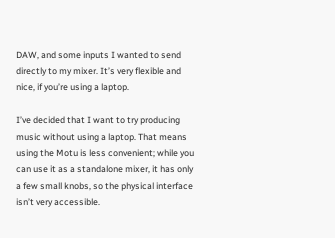DAW, and some inputs I wanted to send directly to my mixer. It’s very flexible and nice, if you’re using a laptop.

I’ve decided that I want to try producing music without using a laptop. That means using the Motu is less convenient; while you can use it as a standalone mixer, it has only a few small knobs, so the physical interface isn’t very accessible.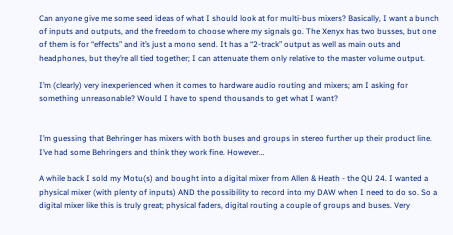Can anyone give me some seed ideas of what I should look at for multi-bus mixers? Basically, I want a bunch of inputs and outputs, and the freedom to choose where my signals go. The Xenyx has two busses, but one of them is for “effects” and it’s just a mono send. It has a “2-track” output as well as main outs and headphones, but they’re all tied together; I can attenuate them only relative to the master volume output.

I’m (clearly) very inexperienced when it comes to hardware audio routing and mixers; am I asking for something unreasonable? Would I have to spend thousands to get what I want?


I’m guessing that Behringer has mixers with both buses and groups in stereo further up their product line. I’ve had some Behringers and think they work fine. However…

A while back I sold my Motu(s) and bought into a digital mixer from Allen & Heath - the QU 24. I wanted a physical mixer (with plenty of inputs) AND the possibility to record into my DAW when I need to do so. So a digital mixer like this is truly great; physical faders, digital routing a couple of groups and buses. Very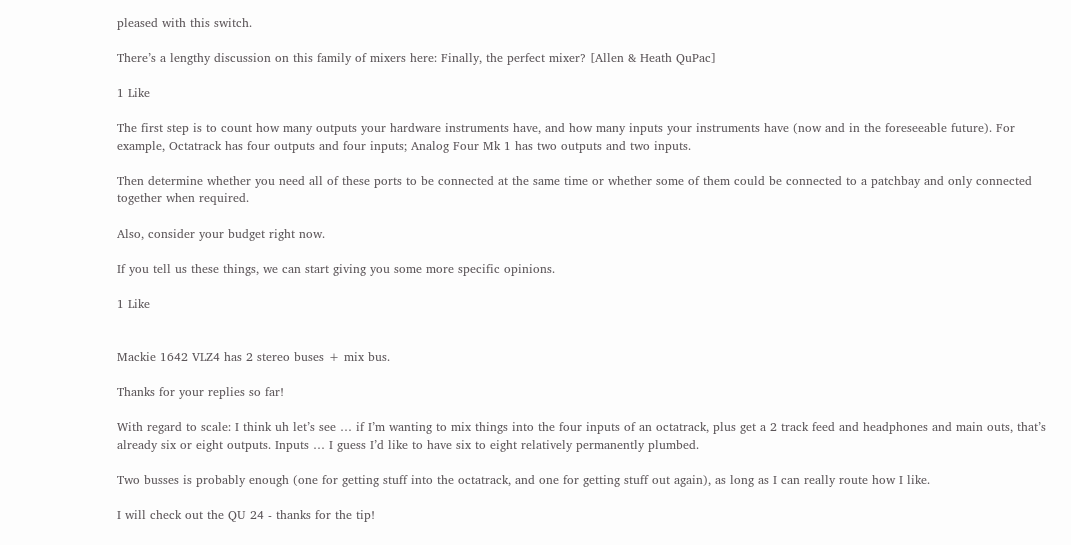pleased with this switch.

There’s a lengthy discussion on this family of mixers here: Finally, the perfect mixer? [Allen & Heath QuPac]

1 Like

The first step is to count how many outputs your hardware instruments have, and how many inputs your instruments have (now and in the foreseeable future). For example, Octatrack has four outputs and four inputs; Analog Four Mk 1 has two outputs and two inputs.

Then determine whether you need all of these ports to be connected at the same time or whether some of them could be connected to a patchbay and only connected together when required.

Also, consider your budget right now.

If you tell us these things, we can start giving you some more specific opinions.

1 Like


Mackie 1642 VLZ4 has 2 stereo buses + mix bus.

Thanks for your replies so far!

With regard to scale: I think uh let’s see … if I’m wanting to mix things into the four inputs of an octatrack, plus get a 2 track feed and headphones and main outs, that’s already six or eight outputs. Inputs … I guess I’d like to have six to eight relatively permanently plumbed.

Two busses is probably enough (one for getting stuff into the octatrack, and one for getting stuff out again), as long as I can really route how I like.

I will check out the QU 24 - thanks for the tip!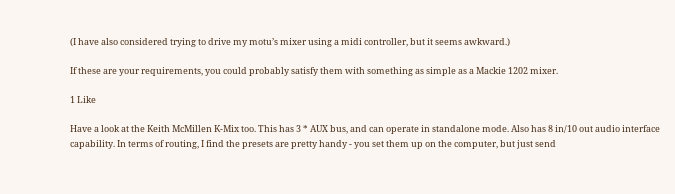(I have also considered trying to drive my motu’s mixer using a midi controller, but it seems awkward.)

If these are your requirements, you could probably satisfy them with something as simple as a Mackie 1202 mixer.

1 Like

Have a look at the Keith McMillen K-Mix too. This has 3 * AUX bus, and can operate in standalone mode. Also has 8 in/10 out audio interface capability. In terms of routing, I find the presets are pretty handy - you set them up on the computer, but just send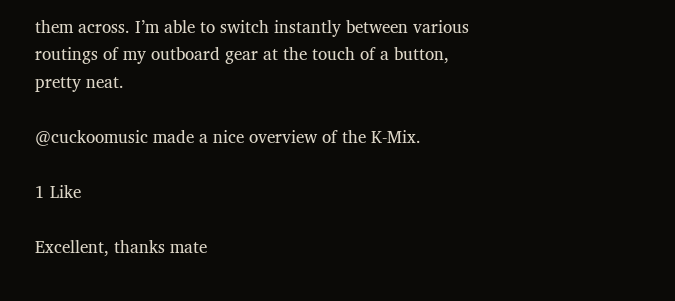them across. I’m able to switch instantly between various routings of my outboard gear at the touch of a button, pretty neat.

@cuckoomusic made a nice overview of the K-Mix.

1 Like

Excellent, thanks mate